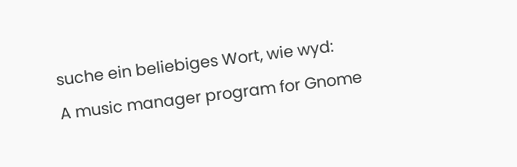suche ein beliebiges Wort, wie wyd:
A music manager program for Gnome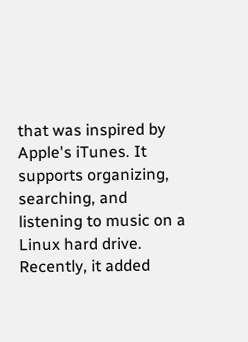that was inspired by Apple's iTunes. It supports organizing, searching, and listening to music on a Linux hard drive. Recently, it added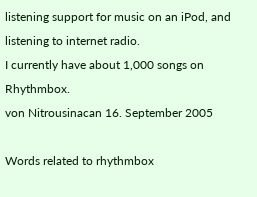listening support for music on an iPod, and listening to internet radio.
I currently have about 1,000 songs on Rhythmbox.
von Nitrousinacan 16. September 2005

Words related to rhythmbox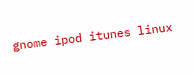gnome ipod itunes linux